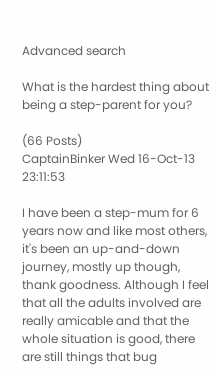Advanced search

What is the hardest thing about being a step-parent for you?

(66 Posts)
CaptainBinker Wed 16-Oct-13 23:11:53

I have been a step-mum for 6 years now and like most others, it's been an up-and-down journey, mostly up though, thank goodness. Although I feel that all the adults involved are really amicable and that the whole situation is good, there are still things that bug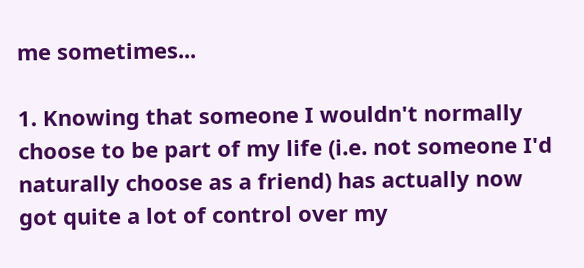me sometimes...

1. Knowing that someone I wouldn't normally choose to be part of my life (i.e. not someone I'd naturally choose as a friend) has actually now got quite a lot of control over my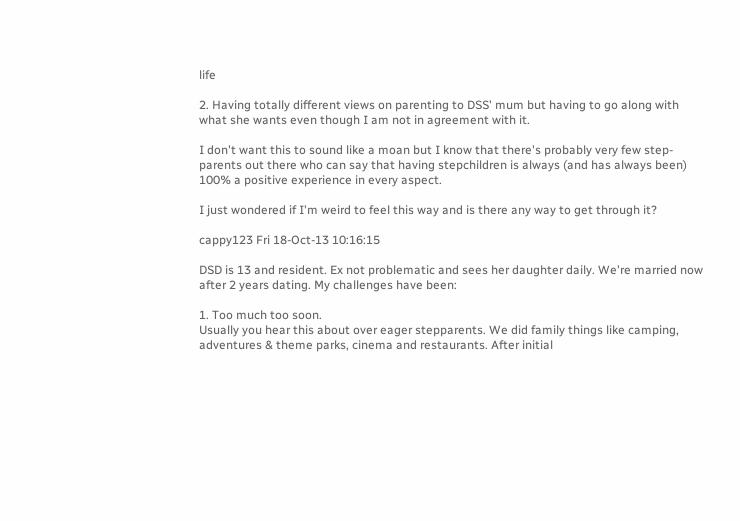life

2. Having totally different views on parenting to DSS' mum but having to go along with what she wants even though I am not in agreement with it.

I don't want this to sound like a moan but I know that there's probably very few step-parents out there who can say that having stepchildren is always (and has always been) 100% a positive experience in every aspect.

I just wondered if I'm weird to feel this way and is there any way to get through it?

cappy123 Fri 18-Oct-13 10:16:15

DSD is 13 and resident. Ex not problematic and sees her daughter daily. We're married now after 2 years dating. My challenges have been:

1. Too much too soon.
Usually you hear this about over eager stepparents. We did family things like camping, adventures & theme parks, cinema and restaurants. After initial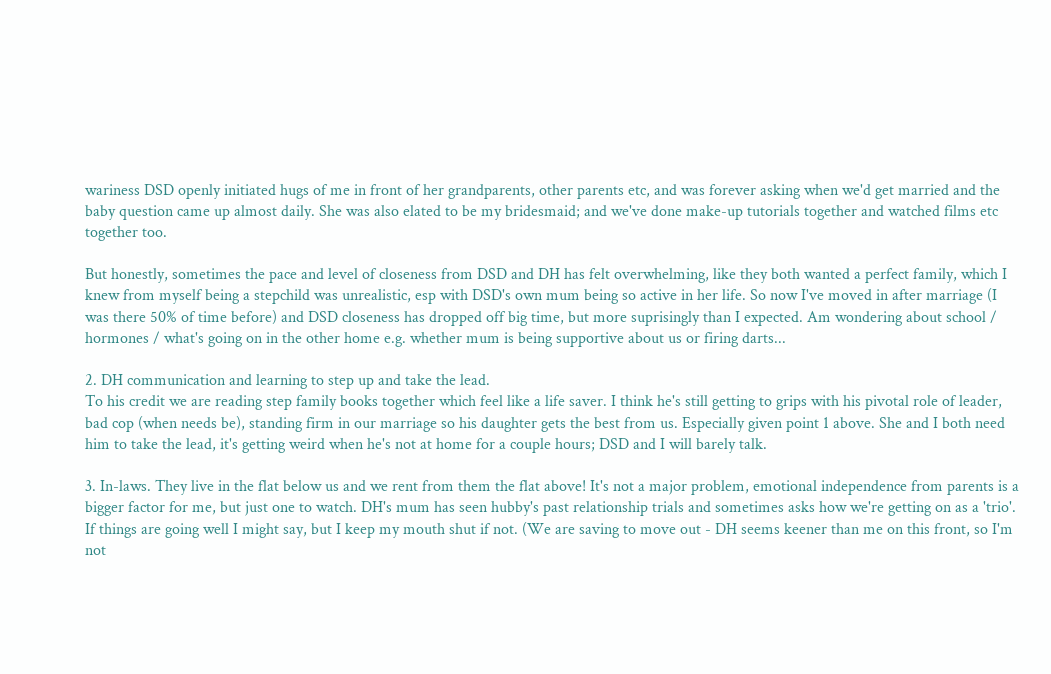wariness DSD openly initiated hugs of me in front of her grandparents, other parents etc, and was forever asking when we'd get married and the baby question came up almost daily. She was also elated to be my bridesmaid; and we've done make-up tutorials together and watched films etc together too.

But honestly, sometimes the pace and level of closeness from DSD and DH has felt overwhelming, like they both wanted a perfect family, which I knew from myself being a stepchild was unrealistic, esp with DSD's own mum being so active in her life. So now I've moved in after marriage (I was there 50% of time before) and DSD closeness has dropped off big time, but more suprisingly than I expected. Am wondering about school / hormones / what's going on in the other home e.g. whether mum is being supportive about us or firing darts...

2. DH communication and learning to step up and take the lead.
To his credit we are reading step family books together which feel like a life saver. I think he's still getting to grips with his pivotal role of leader, bad cop (when needs be), standing firm in our marriage so his daughter gets the best from us. Especially given point 1 above. She and I both need him to take the lead, it's getting weird when he's not at home for a couple hours; DSD and I will barely talk.

3. In-laws. They live in the flat below us and we rent from them the flat above! It's not a major problem, emotional independence from parents is a bigger factor for me, but just one to watch. DH's mum has seen hubby's past relationship trials and sometimes asks how we're getting on as a 'trio'. If things are going well I might say, but I keep my mouth shut if not. (We are saving to move out - DH seems keener than me on this front, so I'm not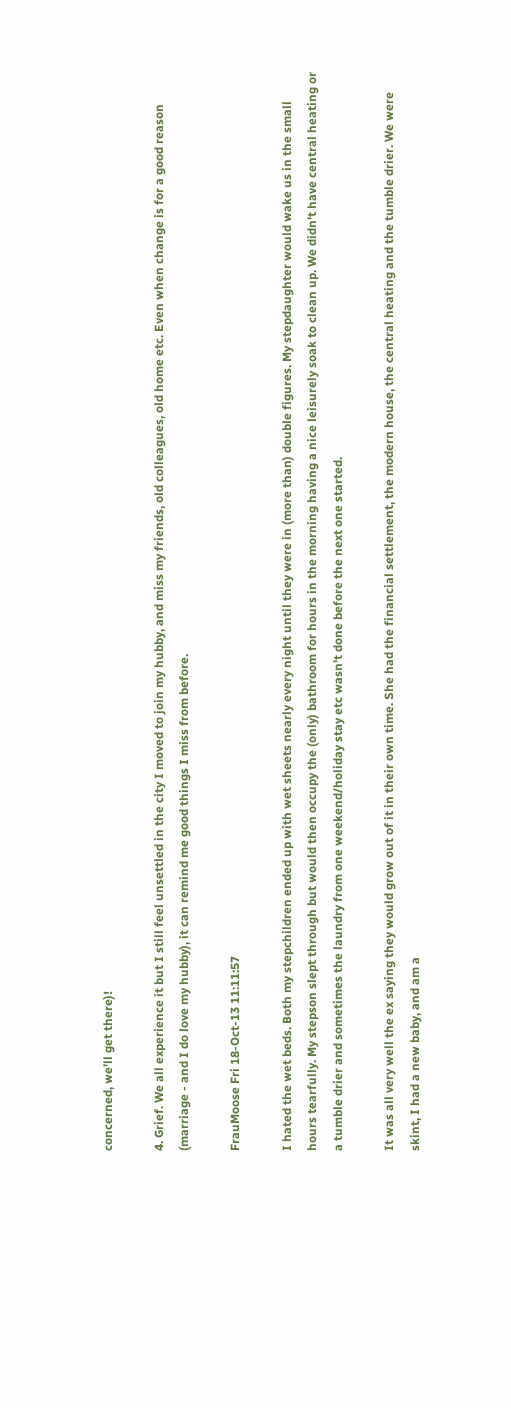concerned, we'll get there)!

4. Grief. We all experience it but I still feel unsettled in the city I moved to join my hubby, and miss my friends, old colleagues, old home etc. Even when change is for a good reason (marriage - and I do love my hubby), it can remind me good things I miss from before.

FrauMoose Fri 18-Oct-13 11:11:57

I hated the wet beds. Both my stepchildren ended up with wet sheets nearly every night until they were in (more than) double figures. My stepdaughter would wake us in the small hours tearfully. My stepson slept through but would then occupy the (only) bathroom for hours in the morning having a nice leisurely soak to clean up. We didn't have central heating or a tumble drier and sometimes the laundry from one weekend/holiday stay etc wasn't done before the next one started.

It was all very well the ex saying they would grow out of it in their own time. She had the financial settlement, the modern house, the central heating and the tumble drier. We were skint, I had a new baby, and am a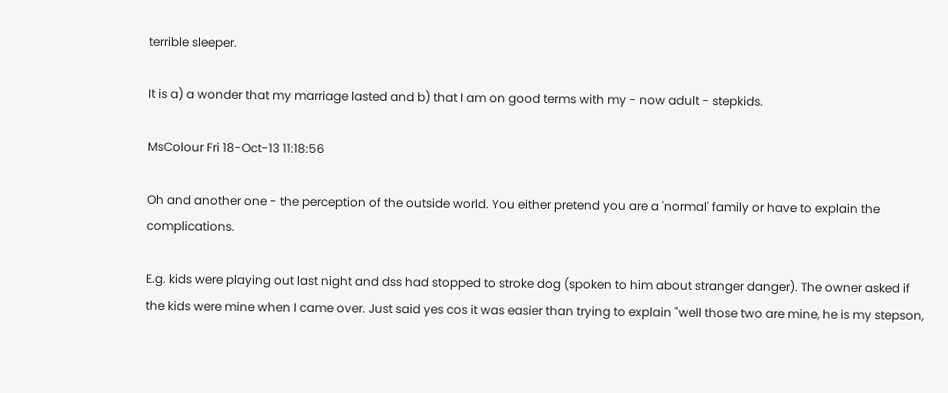terrible sleeper.

It is a) a wonder that my marriage lasted and b) that I am on good terms with my - now adult - stepkids.

MsColour Fri 18-Oct-13 11:18:56

Oh and another one - the perception of the outside world. You either pretend you are a 'normal' family or have to explain the complications.

E.g. kids were playing out last night and dss had stopped to stroke dog (spoken to him about stranger danger). The owner asked if the kids were mine when I came over. Just said yes cos it was easier than trying to explain "well those two are mine, he is my stepson,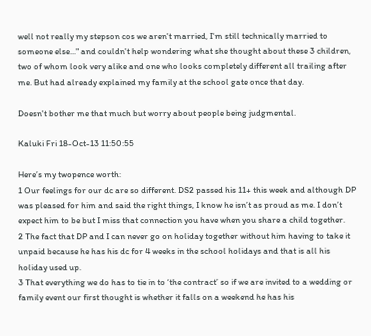well not really my stepson cos we aren't married, I'm still technically married to someone else..." and couldn't help wondering what she thought about these 3 children, two of whom look very alike and one who looks completely different all trailing after me. But had already explained my family at the school gate once that day.

Doesn't bother me that much but worry about people being judgmental.

Kaluki Fri 18-Oct-13 11:50:55

Here’s my twopence worth:
1 Our feelings for our dc are so different. DS2 passed his 11+ this week and although DP was pleased for him and said the right things, I know he isn’t as proud as me. I don’t expect him to be but I miss that connection you have when you share a child together.
2 The fact that DP and I can never go on holiday together without him having to take it unpaid because he has his dc for 4 weeks in the school holidays and that is all his holiday used up.
3 That everything we do has to tie in to ‘the contract’ so if we are invited to a wedding or family event our first thought is whether it falls on a weekend he has his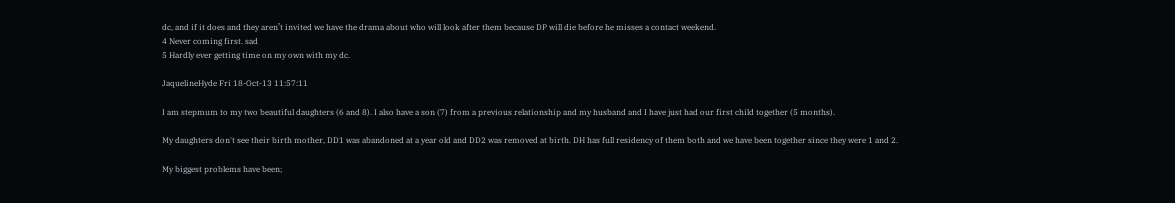dc, and if it does and they aren’t invited we have the drama about who will look after them because DP will die before he misses a contact weekend.
4 Never coming first. sad
5 Hardly ever getting time on my own with my dc.

JaquelineHyde Fri 18-Oct-13 11:57:11

I am stepmum to my two beautiful daughters (6 and 8). I also have a son (7) from a previous relationship and my husband and I have just had our first child together (5 months).

My daughters don't see their birth mother, DD1 was abandoned at a year old and DD2 was removed at birth. DH has full residency of them both and we have been together since they were 1 and 2.

My biggest problems have been;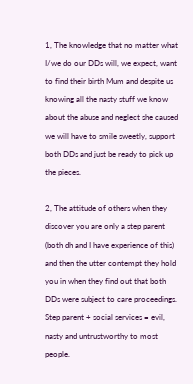1, The knowledge that no matter what I/we do our DDs will, we expect, want to find their birth Mum and despite us knowing all the nasty stuff we know about the abuse and neglect she caused we will have to smile sweetly, support both DDs and just be ready to pick up the pieces.

2, The attitude of others when they discover you are only a step parent (both dh and I have experience of this) and then the utter contempt they hold you in when they find out that both DDs were subject to care proceedings. Step parent + social services = evil, nasty and untrustworthy to most people.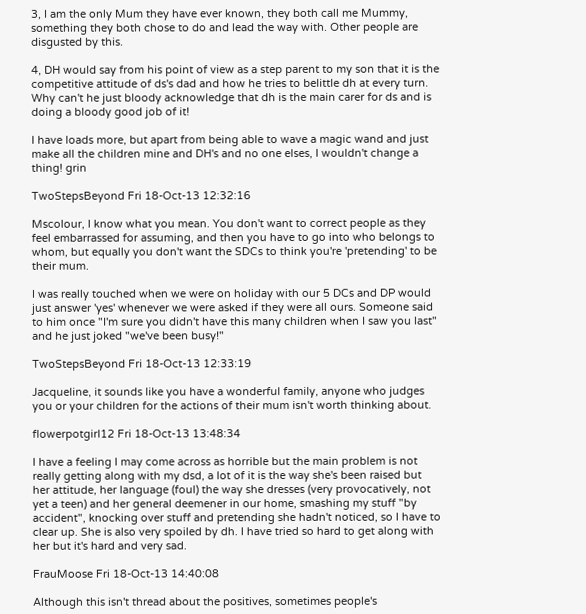3, I am the only Mum they have ever known, they both call me Mummy, something they both chose to do and lead the way with. Other people are disgusted by this.

4, DH would say from his point of view as a step parent to my son that it is the competitive attitude of ds's dad and how he tries to belittle dh at every turn. Why can't he just bloody acknowledge that dh is the main carer for ds and is doing a bloody good job of it!

I have loads more, but apart from being able to wave a magic wand and just make all the children mine and DH's and no one elses, I wouldn't change a thing! grin

TwoStepsBeyond Fri 18-Oct-13 12:32:16

Mscolour, I know what you mean. You don't want to correct people as they feel embarrassed for assuming, and then you have to go into who belongs to whom, but equally you don't want the SDCs to think you're 'pretending' to be their mum.

I was really touched when we were on holiday with our 5 DCs and DP would just answer 'yes' whenever we were asked if they were all ours. Someone said to him once "I'm sure you didn't have this many children when I saw you last" and he just joked "we've been busy!"

TwoStepsBeyond Fri 18-Oct-13 12:33:19

Jacqueline, it sounds like you have a wonderful family, anyone who judges you or your children for the actions of their mum isn't worth thinking about.

flowerpotgirl12 Fri 18-Oct-13 13:48:34

I have a feeling I may come across as horrible but the main problem is not really getting along with my dsd, a lot of it is the way she's been raised but her attitude, her language (foul) the way she dresses (very provocatively, not yet a teen) and her general deemener in our home, smashing my stuff "by accident", knocking over stuff and pretending she hadn't noticed, so I have to clear up. She is also very spoiled by dh. I have tried so hard to get along with her but it's hard and very sad.

FrauMoose Fri 18-Oct-13 14:40:08

Although this isn't thread about the positives, sometimes people's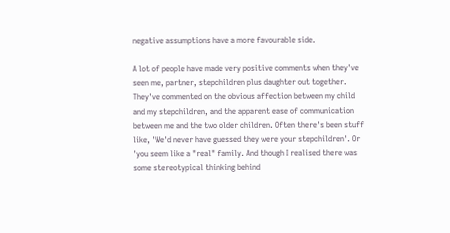negative assumptions have a more favourable side.

A lot of people have made very positive comments when they've seen me, partner, stepchildren plus daughter out together. They've commented on the obvious affection between my child and my stepchildren, and the apparent ease of communication between me and the two older children. Often there's been stuff like, 'We'd never have guessed they were your stepchildren'. Or 'you seem like a "real" family. And though I realised there was some stereotypical thinking behind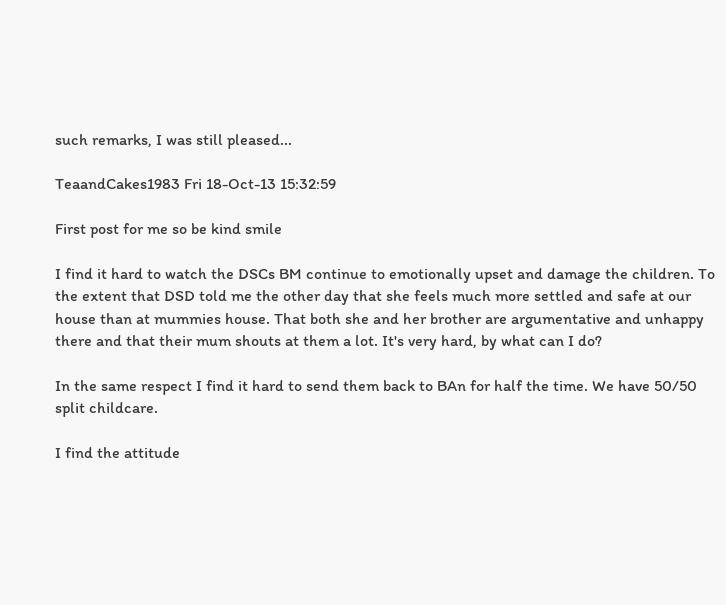such remarks, I was still pleased...

TeaandCakes1983 Fri 18-Oct-13 15:32:59

First post for me so be kind smile

I find it hard to watch the DSCs BM continue to emotionally upset and damage the children. To the extent that DSD told me the other day that she feels much more settled and safe at our house than at mummies house. That both she and her brother are argumentative and unhappy there and that their mum shouts at them a lot. It's very hard, by what can I do?

In the same respect I find it hard to send them back to BAn for half the time. We have 50/50 split childcare.

I find the attitude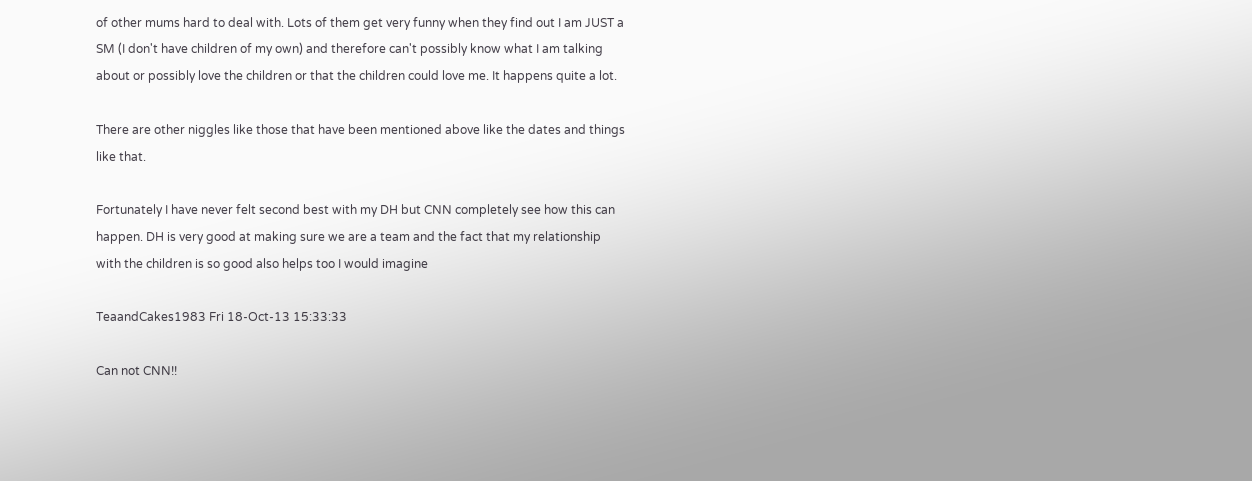of other mums hard to deal with. Lots of them get very funny when they find out I am JUST a SM (I don't have children of my own) and therefore can't possibly know what I am talking about or possibly love the children or that the children could love me. It happens quite a lot.

There are other niggles like those that have been mentioned above like the dates and things like that.

Fortunately I have never felt second best with my DH but CNN completely see how this can happen. DH is very good at making sure we are a team and the fact that my relationship with the children is so good also helps too I would imagine

TeaandCakes1983 Fri 18-Oct-13 15:33:33

Can not CNN!!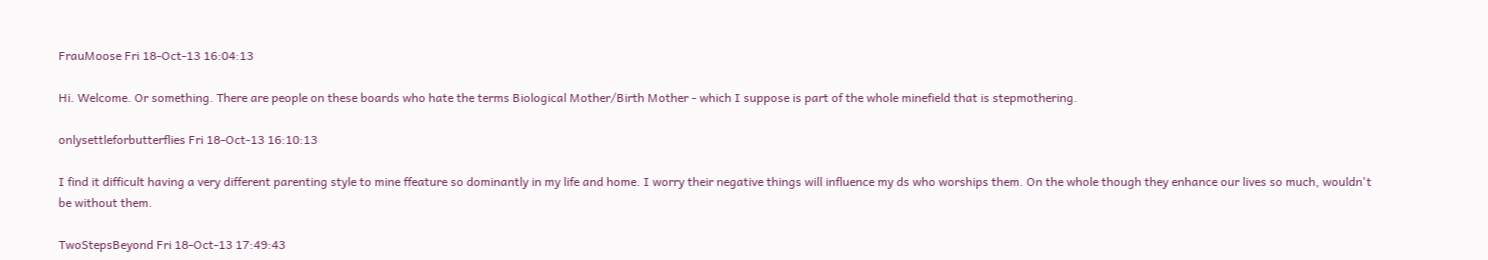FrauMoose Fri 18-Oct-13 16:04:13

Hi. Welcome. Or something. There are people on these boards who hate the terms Biological Mother/Birth Mother - which I suppose is part of the whole minefield that is stepmothering.

onlysettleforbutterflies Fri 18-Oct-13 16:10:13

I find it difficult having a very different parenting style to mine ffeature so dominantly in my life and home. I worry their negative things will influence my ds who worships them. On the whole though they enhance our lives so much, wouldn't be without them.

TwoStepsBeyond Fri 18-Oct-13 17:49:43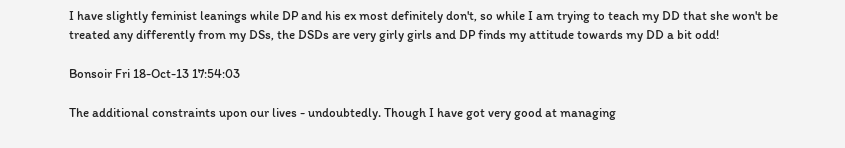I have slightly feminist leanings while DP and his ex most definitely don't, so while I am trying to teach my DD that she won't be treated any differently from my DSs, the DSDs are very girly girls and DP finds my attitude towards my DD a bit odd!

Bonsoir Fri 18-Oct-13 17:54:03

The additional constraints upon our lives - undoubtedly. Though I have got very good at managing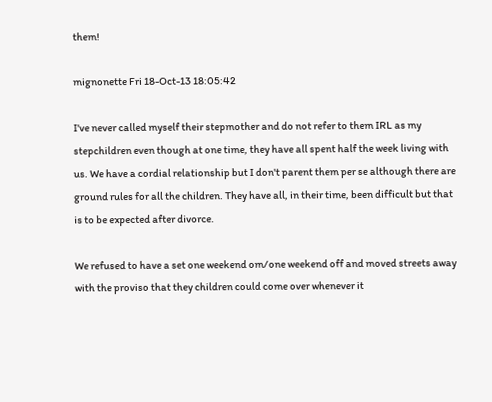them!

mignonette Fri 18-Oct-13 18:05:42

I've never called myself their stepmother and do not refer to them IRL as my stepchildren even though at one time, they have all spent half the week living with us. We have a cordial relationship but I don't parent them per se although there are ground rules for all the children. They have all, in their time, been difficult but that is to be expected after divorce.

We refused to have a set one weekend om/one weekend off and moved streets away with the proviso that they children could come over whenever it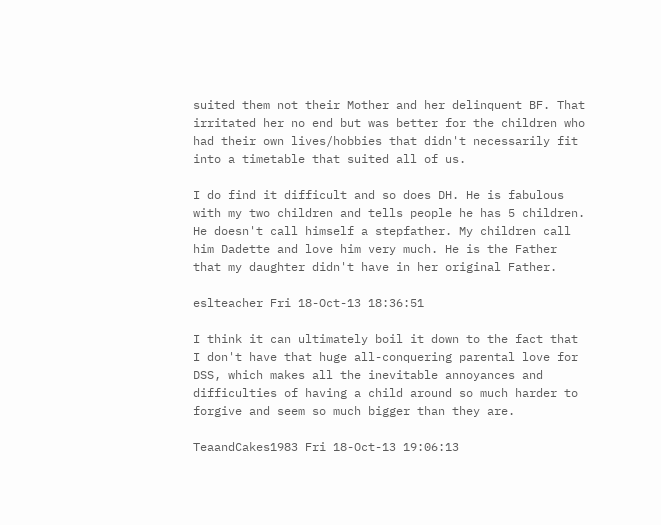suited them not their Mother and her delinquent BF. That irritated her no end but was better for the children who had their own lives/hobbies that didn't necessarily fit into a timetable that suited all of us.

I do find it difficult and so does DH. He is fabulous with my two children and tells people he has 5 children. He doesn't call himself a stepfather. My children call him Dadette and love him very much. He is the Father that my daughter didn't have in her original Father.

eslteacher Fri 18-Oct-13 18:36:51

I think it can ultimately boil it down to the fact that I don't have that huge all-conquering parental love for DSS, which makes all the inevitable annoyances and difficulties of having a child around so much harder to forgive and seem so much bigger than they are.

TeaandCakes1983 Fri 18-Oct-13 19:06:13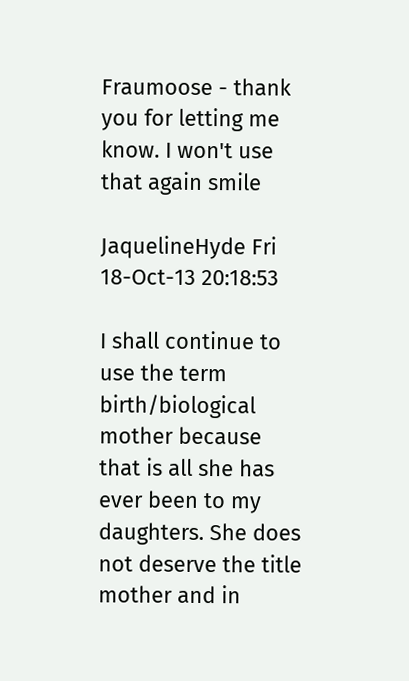Fraumoose - thank you for letting me know. I won't use that again smile

JaquelineHyde Fri 18-Oct-13 20:18:53

I shall continue to use the term birth/biological mother because that is all she has ever been to my daughters. She does not deserve the title mother and in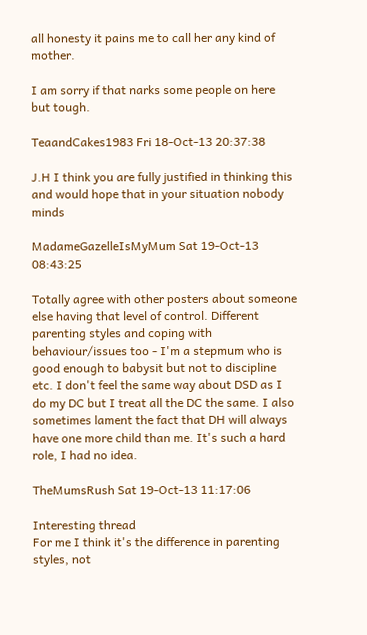all honesty it pains me to call her any kind of mother.

I am sorry if that narks some people on here but tough.

TeaandCakes1983 Fri 18-Oct-13 20:37:38

J.H I think you are fully justified in thinking this and would hope that in your situation nobody minds

MadameGazelleIsMyMum Sat 19-Oct-13 08:43:25

Totally agree with other posters about someone else having that level of control. Different parenting styles and coping with behaviour/issues too - I'm a stepmum who is good enough to babysit but not to discipline etc. I don't feel the same way about DSD as I do my DC but I treat all the DC the same. I also sometimes lament the fact that DH will always have one more child than me. It's such a hard role, I had no idea.

TheMumsRush Sat 19-Oct-13 11:17:06

Interesting thread
For me I think it's the difference in parenting styles, not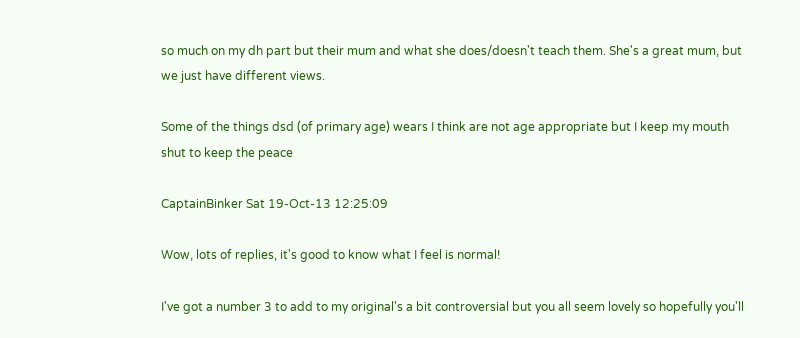so much on my dh part but their mum and what she does/doesn't teach them. She's a great mum, but we just have different views.

Some of the things dsd (of primary age) wears I think are not age appropriate but I keep my mouth shut to keep the peace

CaptainBinker Sat 19-Oct-13 12:25:09

Wow, lots of replies, it's good to know what I feel is normal!

I've got a number 3 to add to my original's a bit controversial but you all seem lovely so hopefully you'll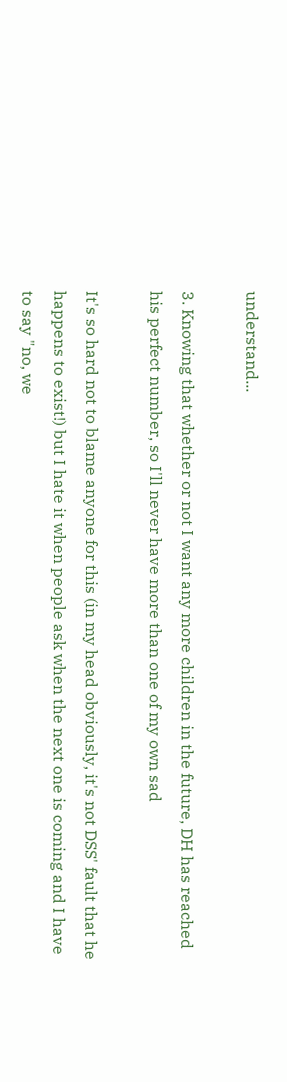understand...

3. Knowing that whether or not I want any more children in the future, DH has reached his perfect number, so I'll never have more than one of my own sad

It's so hard not to blame anyone for this (in my head obviously, it's not DSS' fault that he happens to exist!) but I hate it when people ask when the next one is coming and I have to say "no, we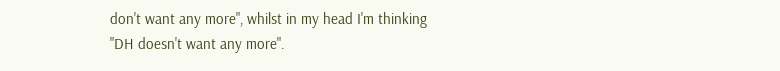don't want any more", whilst in my head I'm thinking "DH doesn't want any more".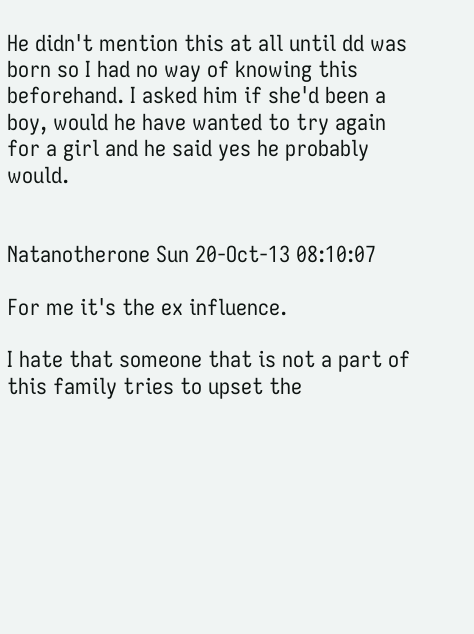He didn't mention this at all until dd was born so I had no way of knowing this beforehand. I asked him if she'd been a boy, would he have wanted to try again for a girl and he said yes he probably would.


Natanotherone Sun 20-Oct-13 08:10:07

For me it's the ex influence.

I hate that someone that is not a part of this family tries to upset the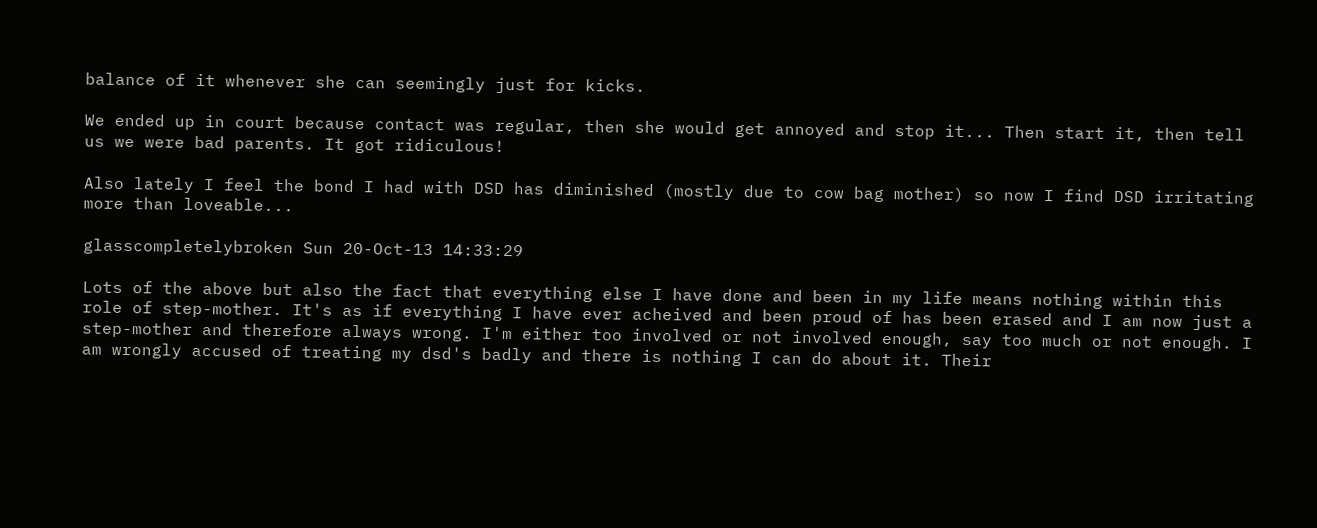balance of it whenever she can seemingly just for kicks.

We ended up in court because contact was regular, then she would get annoyed and stop it... Then start it, then tell us we were bad parents. It got ridiculous!

Also lately I feel the bond I had with DSD has diminished (mostly due to cow bag mother) so now I find DSD irritating more than loveable...

glasscompletelybroken Sun 20-Oct-13 14:33:29

Lots of the above but also the fact that everything else I have done and been in my life means nothing within this role of step-mother. It's as if everything I have ever acheived and been proud of has been erased and I am now just a step-mother and therefore always wrong. I'm either too involved or not involved enough, say too much or not enough. I am wrongly accused of treating my dsd's badly and there is nothing I can do about it. Their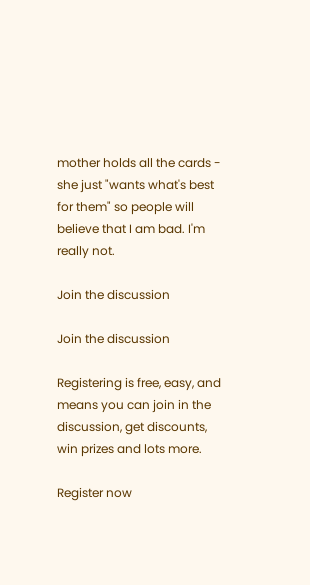mother holds all the cards - she just "wants what's best for them" so people will believe that I am bad. I'm really not.

Join the discussion

Join the discussion

Registering is free, easy, and means you can join in the discussion, get discounts, win prizes and lots more.

Register now